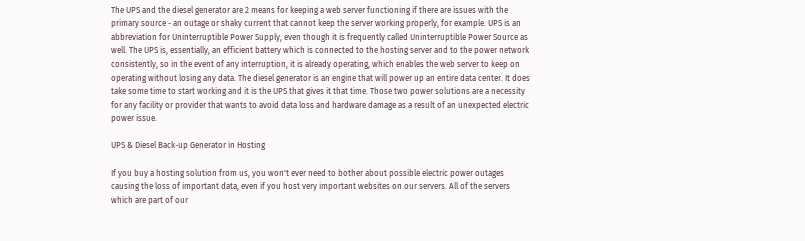The UPS and the diesel generator are 2 means for keeping a web server functioning if there are issues with the primary source - an outage or shaky current that cannot keep the server working properly, for example. UPS is an abbreviation for Uninterruptible Power Supply, even though it is frequently called Uninterruptible Power Source as well. The UPS is, essentially, an efficient battery which is connected to the hosting server and to the power network consistently, so in the event of any interruption, it is already operating, which enables the web server to keep on operating without losing any data. The diesel generator is an engine that will power up an entire data center. It does take some time to start working and it is the UPS that gives it that time. Those two power solutions are a necessity for any facility or provider that wants to avoid data loss and hardware damage as a result of an unexpected electric power issue.

UPS & Diesel Back-up Generator in Hosting

If you buy a hosting solution from us, you won't ever need to bother about possible electric power outages causing the loss of important data, even if you host very important websites on our servers. All of the servers which are part of our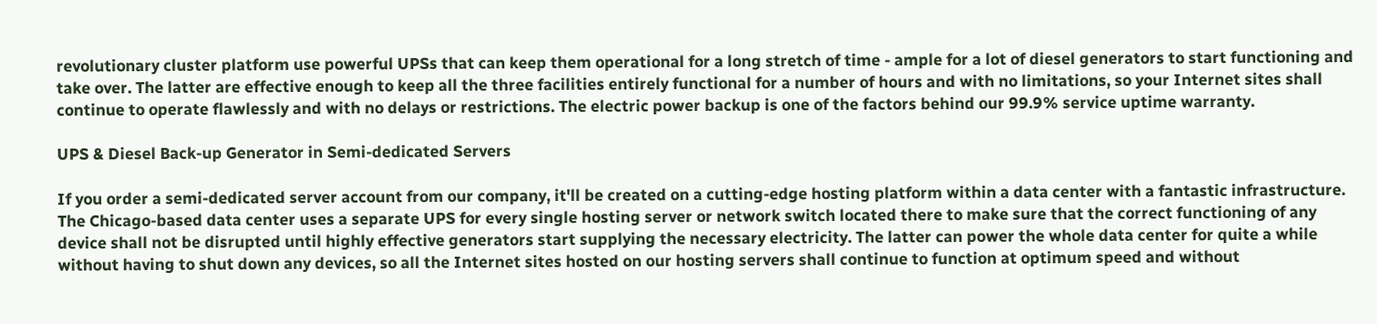revolutionary cluster platform use powerful UPSs that can keep them operational for a long stretch of time - ample for a lot of diesel generators to start functioning and take over. The latter are effective enough to keep all the three facilities entirely functional for a number of hours and with no limitations, so your Internet sites shall continue to operate flawlessly and with no delays or restrictions. The electric power backup is one of the factors behind our 99.9% service uptime warranty.

UPS & Diesel Back-up Generator in Semi-dedicated Servers

If you order a semi-dedicated server account from our company, it'll be created on a cutting-edge hosting platform within a data center with a fantastic infrastructure. The Chicago-based data center uses a separate UPS for every single hosting server or network switch located there to make sure that the correct functioning of any device shall not be disrupted until highly effective generators start supplying the necessary electricity. The latter can power the whole data center for quite a while without having to shut down any devices, so all the Internet sites hosted on our hosting servers shall continue to function at optimum speed and without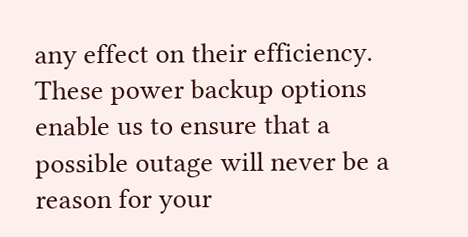any effect on their efficiency. These power backup options enable us to ensure that a possible outage will never be a reason for your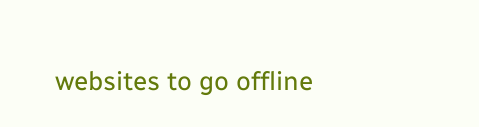websites to go offline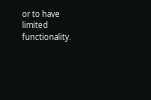or to have limited functionality.